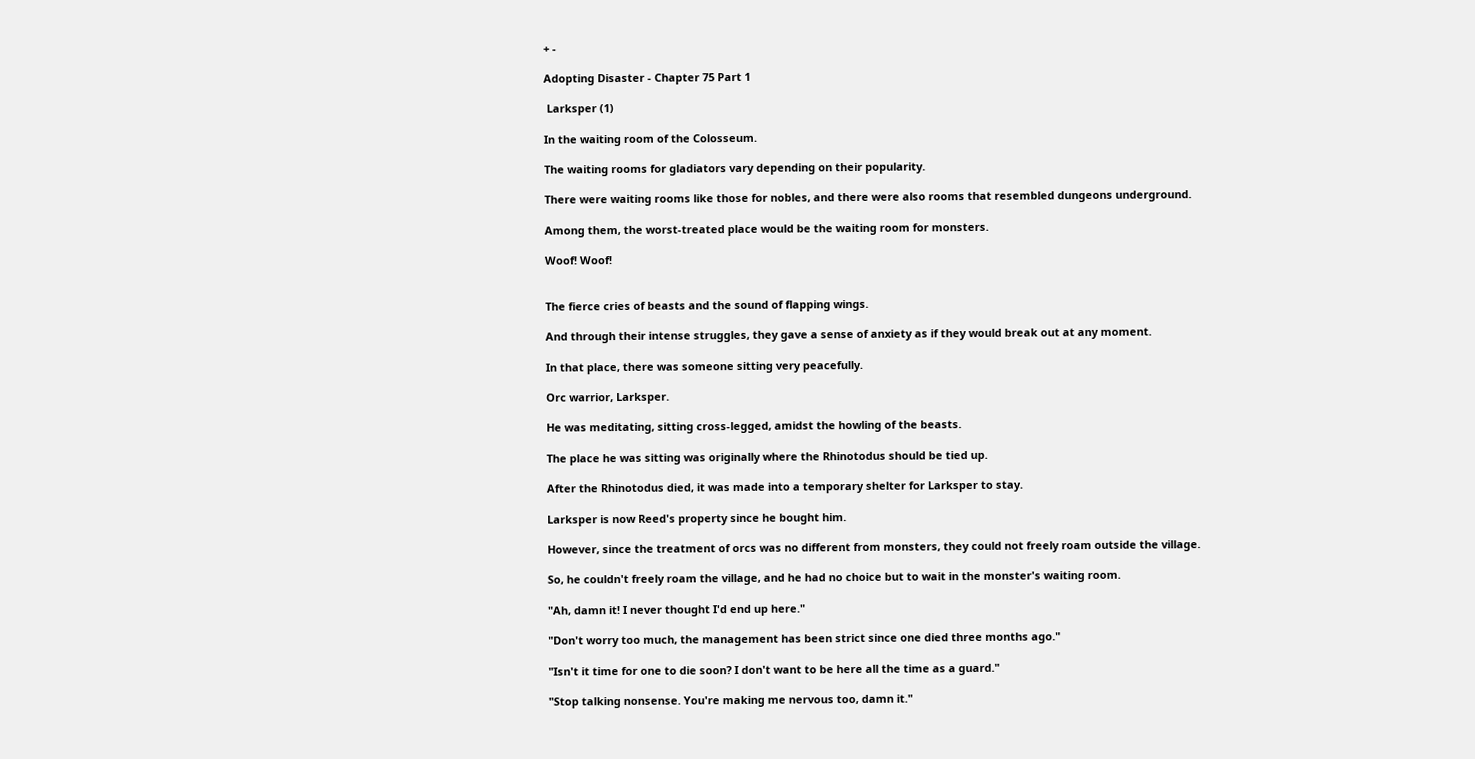+ -

Adopting Disaster - Chapter 75 Part 1

 Larksper (1)

In the waiting room of the Colosseum.

The waiting rooms for gladiators vary depending on their popularity.

There were waiting rooms like those for nobles, and there were also rooms that resembled dungeons underground.

Among them, the worst-treated place would be the waiting room for monsters.

Woof! Woof!


The fierce cries of beasts and the sound of flapping wings.

And through their intense struggles, they gave a sense of anxiety as if they would break out at any moment.

In that place, there was someone sitting very peacefully.

Orc warrior, Larksper.

He was meditating, sitting cross-legged, amidst the howling of the beasts.

The place he was sitting was originally where the Rhinotodus should be tied up.

After the Rhinotodus died, it was made into a temporary shelter for Larksper to stay.

Larksper is now Reed's property since he bought him.

However, since the treatment of orcs was no different from monsters, they could not freely roam outside the village.

So, he couldn't freely roam the village, and he had no choice but to wait in the monster's waiting room.

"Ah, damn it! I never thought I'd end up here."

"Don't worry too much, the management has been strict since one died three months ago."

"Isn't it time for one to die soon? I don't want to be here all the time as a guard."

"Stop talking nonsense. You're making me nervous too, damn it."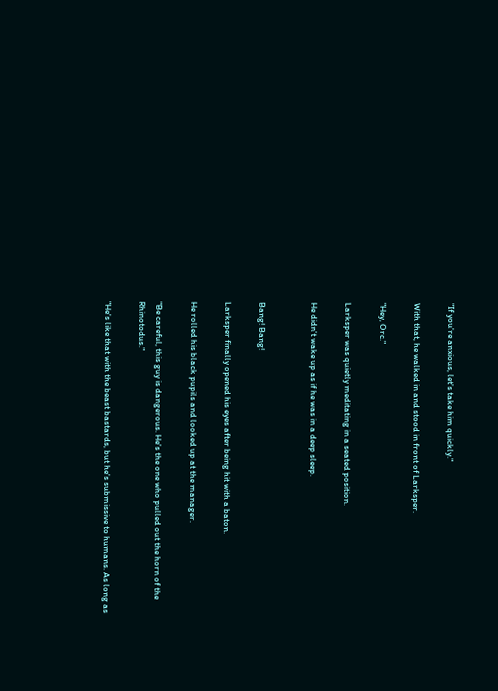"If you're anxious, let's take him quickly."

With that, he walked in and stood in front of Larksper.

"Hey, Orc."

Larksper was quietly meditating in a seated position.

He didn't wake up as if he was in a deep sleep.


Bang! Bang!

Larksper finally opened his eyes after being hit with a baton.

He rolled his black pupils and looked up at the manager.

"Be careful, this guy is dangerous. He's the one who pulled out the horn of the Rhinotodus."

"He's like that with the beast bastards, but he's submissive to humans. As long as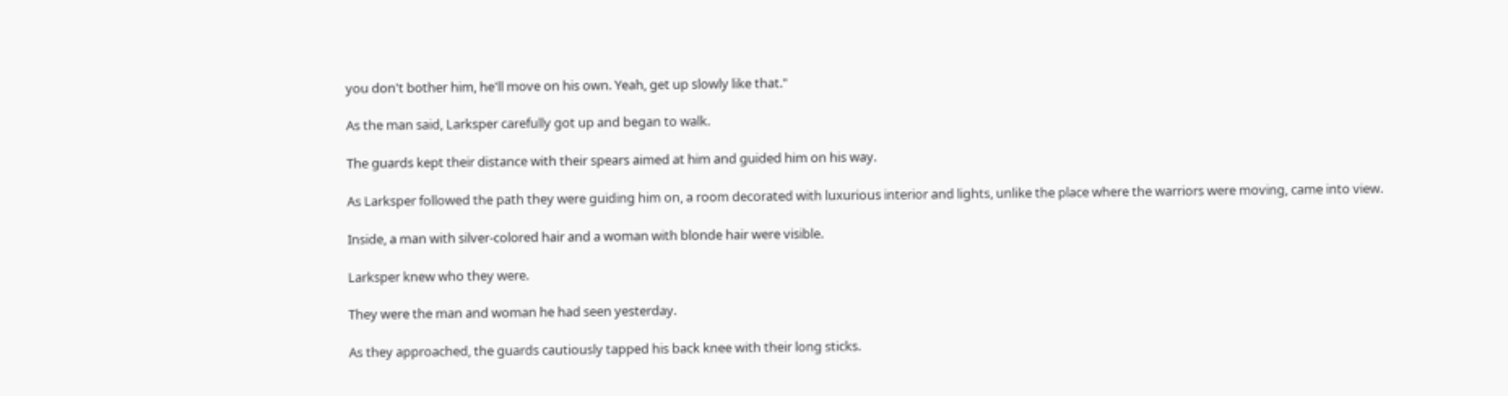you don't bother him, he'll move on his own. Yeah, get up slowly like that."

As the man said, Larksper carefully got up and began to walk.

The guards kept their distance with their spears aimed at him and guided him on his way.

As Larksper followed the path they were guiding him on, a room decorated with luxurious interior and lights, unlike the place where the warriors were moving, came into view.

Inside, a man with silver-colored hair and a woman with blonde hair were visible.

Larksper knew who they were.

They were the man and woman he had seen yesterday.

As they approached, the guards cautiously tapped his back knee with their long sticks.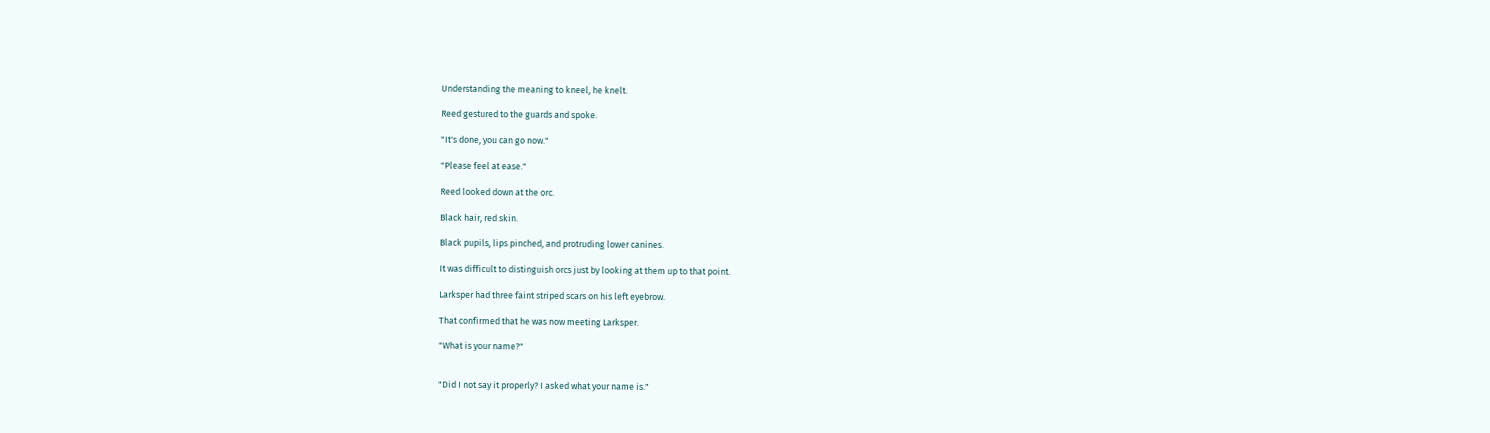Understanding the meaning to kneel, he knelt.

Reed gestured to the guards and spoke.

"It's done, you can go now."

"Please feel at ease."

Reed looked down at the orc.

Black hair, red skin.

Black pupils, lips pinched, and protruding lower canines.

It was difficult to distinguish orcs just by looking at them up to that point.

Larksper had three faint striped scars on his left eyebrow.

That confirmed that he was now meeting Larksper.

"What is your name?"


"Did I not say it properly? I asked what your name is."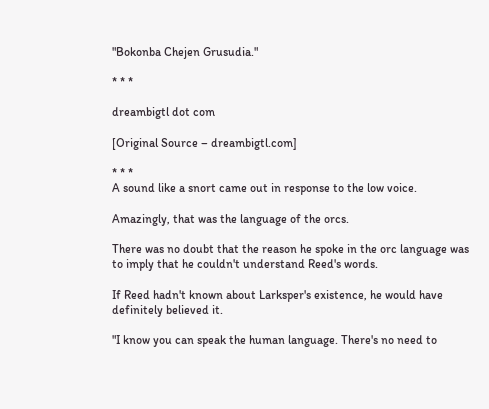"Bokonba Chejen Grusudia."

* * *

dreambigtl dot com

[Original Source – dreambigtl.com]

* * *
A sound like a snort came out in response to the low voice.

Amazingly, that was the language of the orcs.

There was no doubt that the reason he spoke in the orc language was to imply that he couldn't understand Reed's words.

If Reed hadn't known about Larksper's existence, he would have definitely believed it.

"I know you can speak the human language. There's no need to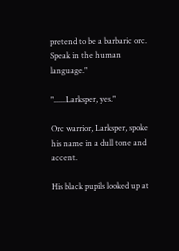pretend to be a barbaric orc. Speak in the human language."

"......Larksper, yes."

Orc warrior, Larksper, spoke his name in a dull tone and accent.

His black pupils looked up at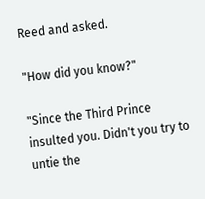Reed and asked.

"How did you know?"

"Since the Third Prince insulted you. Didn't you try to untie the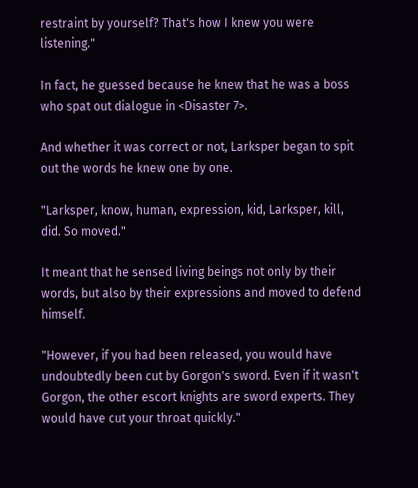restraint by yourself? That's how I knew you were listening."

In fact, he guessed because he knew that he was a boss who spat out dialogue in <Disaster 7>.

And whether it was correct or not, Larksper began to spit out the words he knew one by one.

"Larksper, know, human, expression, kid, Larksper, kill, did. So moved."

It meant that he sensed living beings not only by their words, but also by their expressions and moved to defend himself.

"However, if you had been released, you would have undoubtedly been cut by Gorgon's sword. Even if it wasn't Gorgon, the other escort knights are sword experts. They would have cut your throat quickly."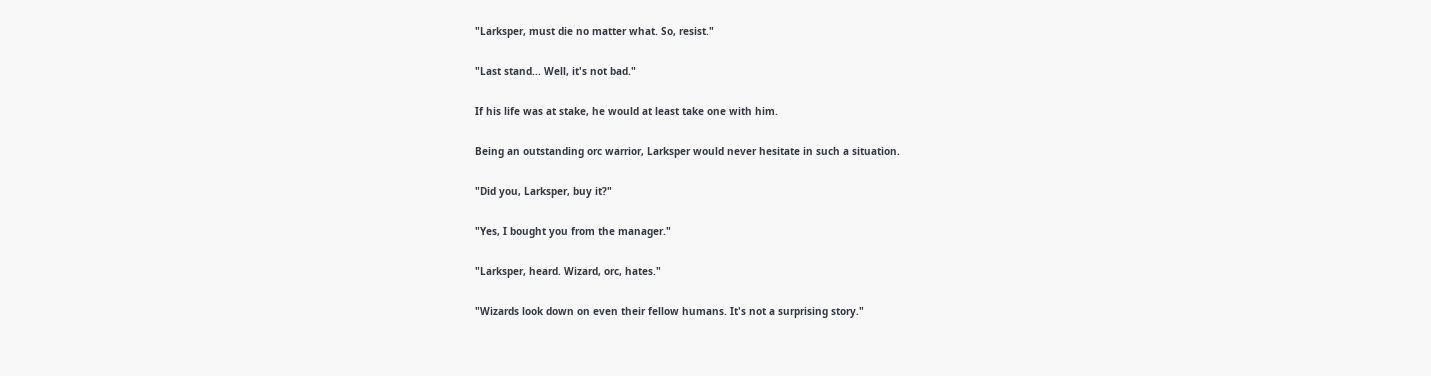"Larksper, must die no matter what. So, resist."

"Last stand... Well, it's not bad."

If his life was at stake, he would at least take one with him.

Being an outstanding orc warrior, Larksper would never hesitate in such a situation.

"Did you, Larksper, buy it?"

"Yes, I bought you from the manager."

"Larksper, heard. Wizard, orc, hates."

"Wizards look down on even their fellow humans. It's not a surprising story."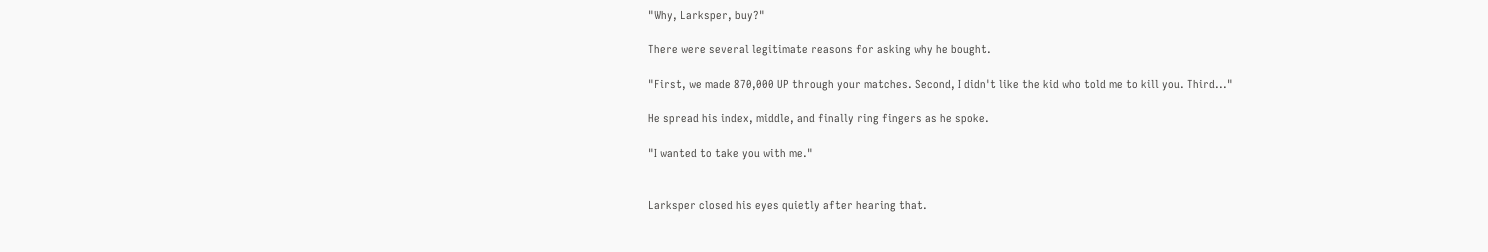"Why, Larksper, buy?"

There were several legitimate reasons for asking why he bought.

"First, we made 870,000 UP through your matches. Second, I didn't like the kid who told me to kill you. Third..."

He spread his index, middle, and finally ring fingers as he spoke.

"I wanted to take you with me."


Larksper closed his eyes quietly after hearing that.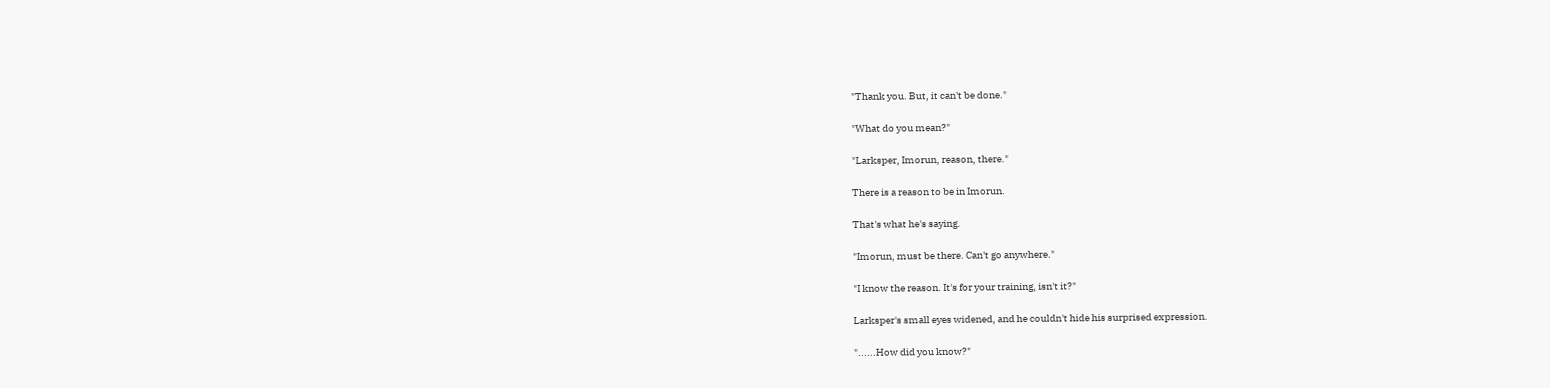"Thank you. But, it can't be done."

"What do you mean?"

"Larksper, Imorun, reason, there."

There is a reason to be in Imorun.

That's what he's saying.

"Imorun, must be there. Can't go anywhere."

"I know the reason. It's for your training, isn't it?"

Larksper's small eyes widened, and he couldn't hide his surprised expression.

"......How did you know?"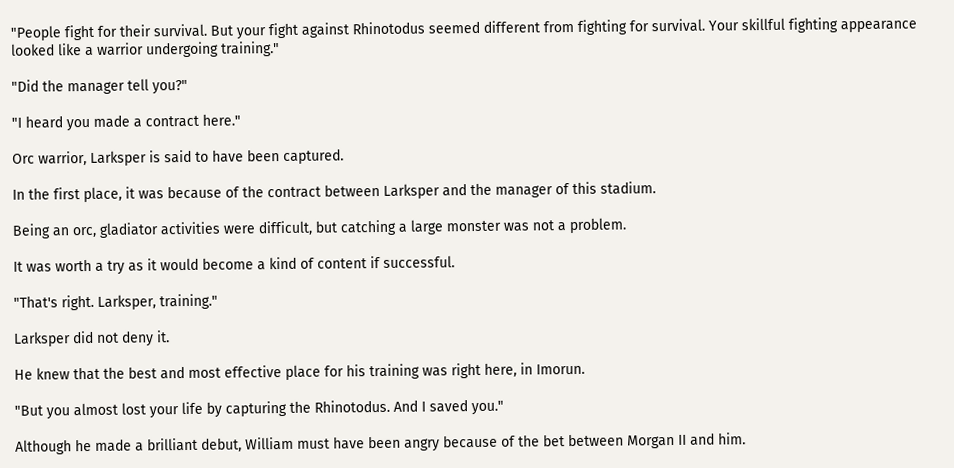"People fight for their survival. But your fight against Rhinotodus seemed different from fighting for survival. Your skillful fighting appearance looked like a warrior undergoing training."

"Did the manager tell you?"

"I heard you made a contract here."

Orc warrior, Larksper is said to have been captured.

In the first place, it was because of the contract between Larksper and the manager of this stadium.

Being an orc, gladiator activities were difficult, but catching a large monster was not a problem.

It was worth a try as it would become a kind of content if successful.

"That's right. Larksper, training."

Larksper did not deny it.

He knew that the best and most effective place for his training was right here, in Imorun.

"But you almost lost your life by capturing the Rhinotodus. And I saved you."

Although he made a brilliant debut, William must have been angry because of the bet between Morgan II and him.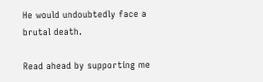He would undoubtedly face a brutal death.

Read ahead by supporting me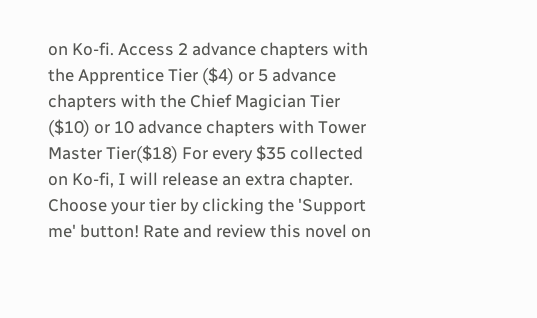on Ko-fi. Access 2 advance chapters with the Apprentice Tier ($4) or 5 advance chapters with the Chief Magician Tier ($10) or 10 advance chapters with Tower Master Tier($18) For every $35 collected on Ko-fi, I will release an extra chapter. Choose your tier by clicking the 'Support me' button! Rate and review this novel on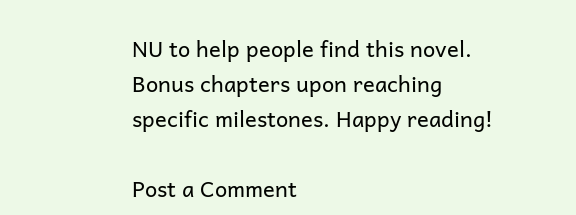NU to help people find this novel. Bonus chapters upon reaching specific milestones. Happy reading!

Post a Comment